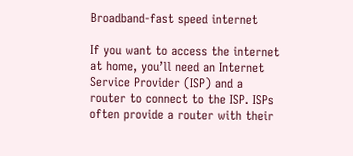Broadband-fast speed internet

If you want to access the internet at home, you’ll need an Internet Service Provider (ISP) and a router to connect to the ISP. ISPs often provide a router with their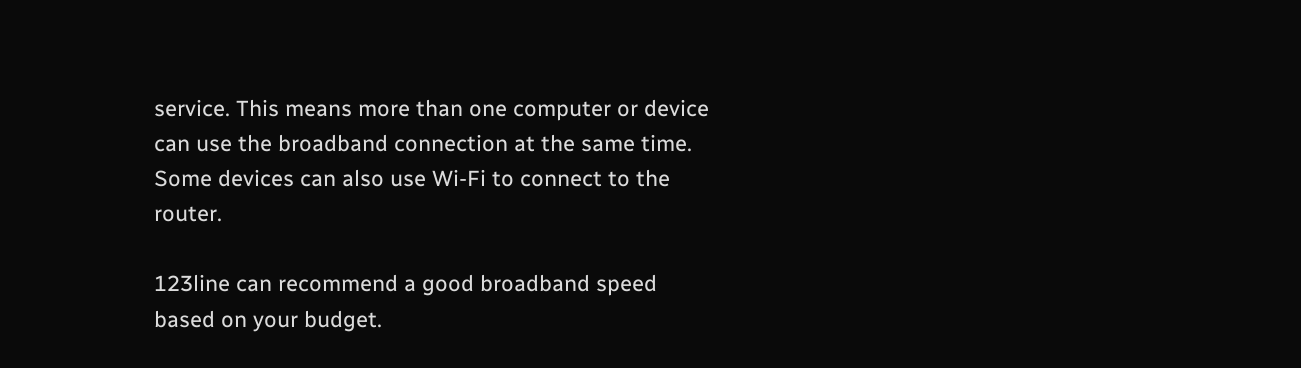service. This means more than one computer or device can use the broadband connection at the same time.  Some devices can also use Wi-Fi to connect to the router.

123line can recommend a good broadband speed based on your budget.